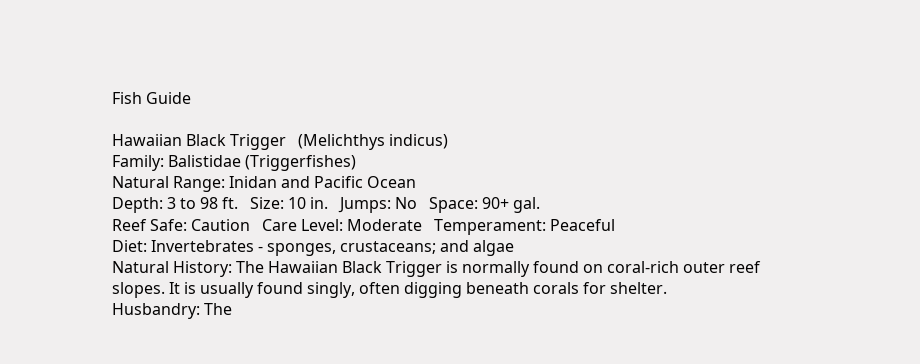Fish Guide

Hawaiian Black Trigger   (Melichthys indicus)
Family: Balistidae (Triggerfishes)
Natural Range: Inidan and Pacific Ocean
Depth: 3 to 98 ft.   Size: 10 in.   Jumps: No   Space: 90+ gal.
Reef Safe: Caution   Care Level: Moderate   Temperament: Peaceful
Diet: Invertebrates - sponges, crustaceans; and algae
Natural History: The Hawaiian Black Trigger is normally found on coral-rich outer reef slopes. It is usually found singly, often digging beneath corals for shelter.
Husbandry: The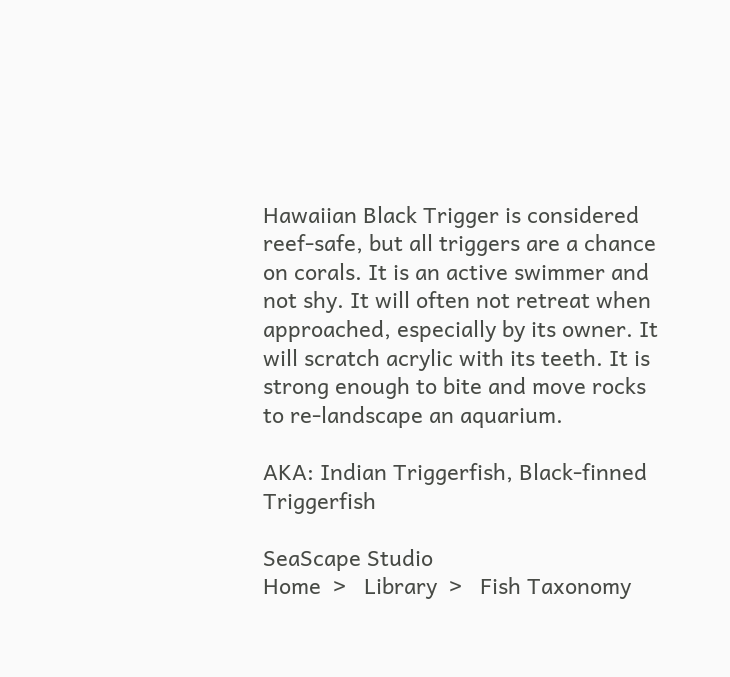Hawaiian Black Trigger is considered reef-safe, but all triggers are a chance on corals. It is an active swimmer and not shy. It will often not retreat when approached, especially by its owner. It will scratch acrylic with its teeth. It is strong enough to bite and move rocks to re-landscape an aquarium.

AKA: Indian Triggerfish, Black-finned Triggerfish

SeaScape Studio
Home  >   Library  >   Fish Taxonomy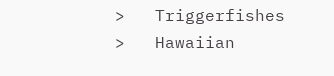>   Triggerfishes   >   Hawaiian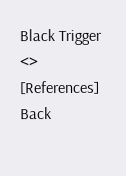Black Trigger   <>   [References] Back